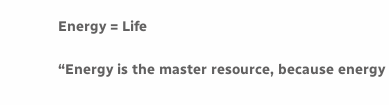Energy = Life

“Energy is the master resource, because energy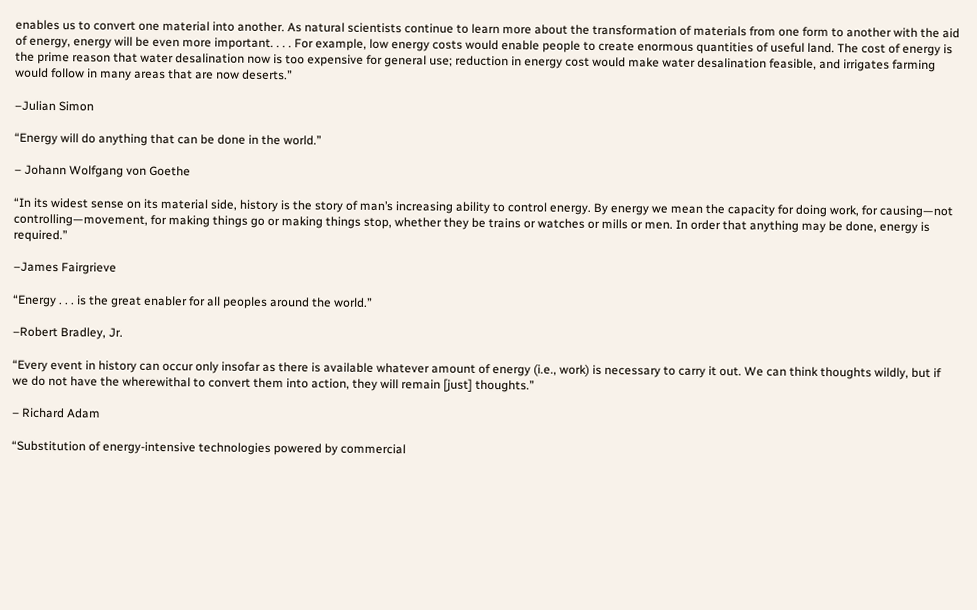enables us to convert one material into another. As natural scientists continue to learn more about the transformation of materials from one form to another with the aid of energy, energy will be even more important. . . . For example, low energy costs would enable people to create enormous quantities of useful land. The cost of energy is the prime reason that water desalination now is too expensive for general use; reduction in energy cost would make water desalination feasible, and irrigates farming would follow in many areas that are now deserts.”

–Julian Simon

“Energy will do anything that can be done in the world.”

– Johann Wolfgang von Goethe

“In its widest sense on its material side, history is the story of man’s increasing ability to control energy. By energy we mean the capacity for doing work, for causing—not controlling—movement, for making things go or making things stop, whether they be trains or watches or mills or men. In order that anything may be done, energy is required.”

–James Fairgrieve

“Energy . . . is the great enabler for all peoples around the world.”

–Robert Bradley, Jr.

“Every event in history can occur only insofar as there is available whatever amount of energy (i.e., work) is necessary to carry it out. We can think thoughts wildly, but if we do not have the wherewithal to convert them into action, they will remain [just] thoughts.”

– Richard Adam

“Substitution of energy-intensive technologies powered by commercial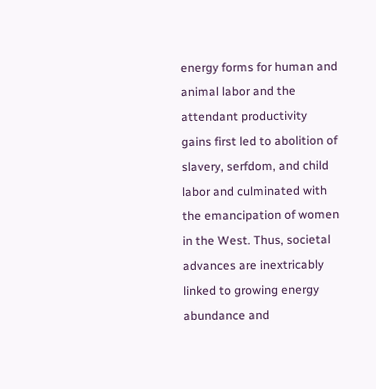energy forms for human and animal labor and the attendant productivity gains first led to abolition of slavery, serfdom, and child labor and culminated with the emancipation of women in the West. Thus, societal advances are inextricably linked to growing energy abundance and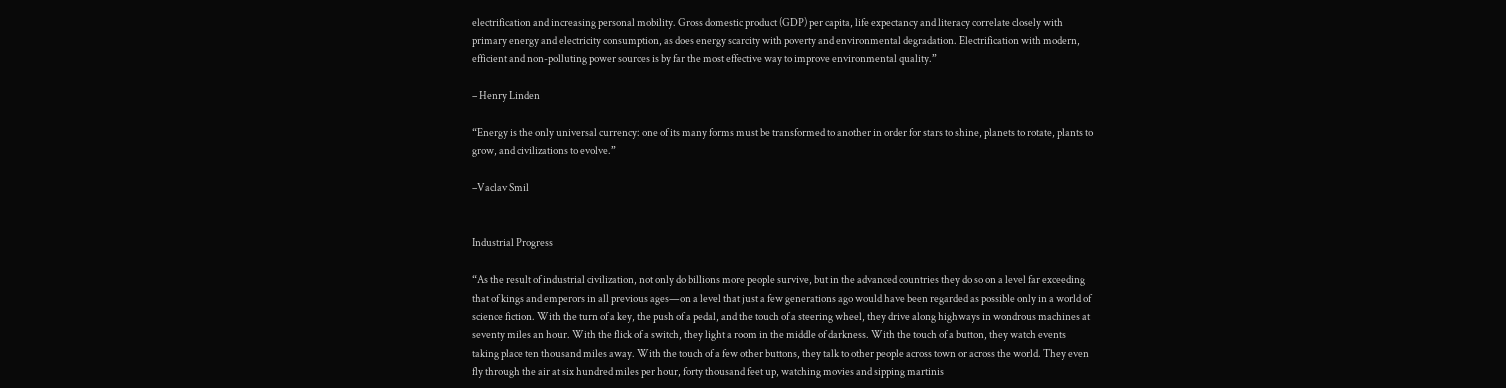electrification and increasing personal mobility. Gross domestic product (GDP) per capita, life expectancy and literacy correlate closely with primary energy and electricity consumption, as does energy scarcity with poverty and environmental degradation. Electrification with modern, efficient and non-polluting power sources is by far the most effective way to improve environmental quality.”

– Henry Linden

“Energy is the only universal currency: one of its many forms must be transformed to another in order for stars to shine, planets to rotate, plants to grow, and civilizations to evolve.”

–Vaclav Smil


Industrial Progress

“As the result of industrial civilization, not only do billions more people survive, but in the advanced countries they do so on a level far exceeding that of kings and emperors in all previous ages—on a level that just a few generations ago would have been regarded as possible only in a world of science fiction. With the turn of a key, the push of a pedal, and the touch of a steering wheel, they drive along highways in wondrous machines at seventy miles an hour. With the flick of a switch, they light a room in the middle of darkness. With the touch of a button, they watch events taking place ten thousand miles away. With the touch of a few other buttons, they talk to other people across town or across the world. They even fly through the air at six hundred miles per hour, forty thousand feet up, watching movies and sipping martinis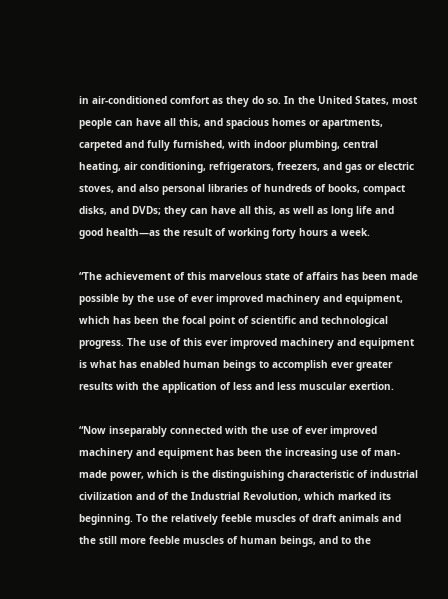in air-conditioned comfort as they do so. In the United States, most people can have all this, and spacious homes or apartments, carpeted and fully furnished, with indoor plumbing, central heating, air conditioning, refrigerators, freezers, and gas or electric stoves, and also personal libraries of hundreds of books, compact disks, and DVDs; they can have all this, as well as long life and good health—as the result of working forty hours a week.

“The achievement of this marvelous state of affairs has been made possible by the use of ever improved machinery and equipment, which has been the focal point of scientific and technological progress. The use of this ever improved machinery and equipment is what has enabled human beings to accomplish ever greater results with the application of less and less muscular exertion.

“Now inseparably connected with the use of ever improved machinery and equipment has been the increasing use of man-made power, which is the distinguishing characteristic of industrial civilization and of the Industrial Revolution, which marked its beginning. To the relatively feeble muscles of draft animals and the still more feeble muscles of human beings, and to the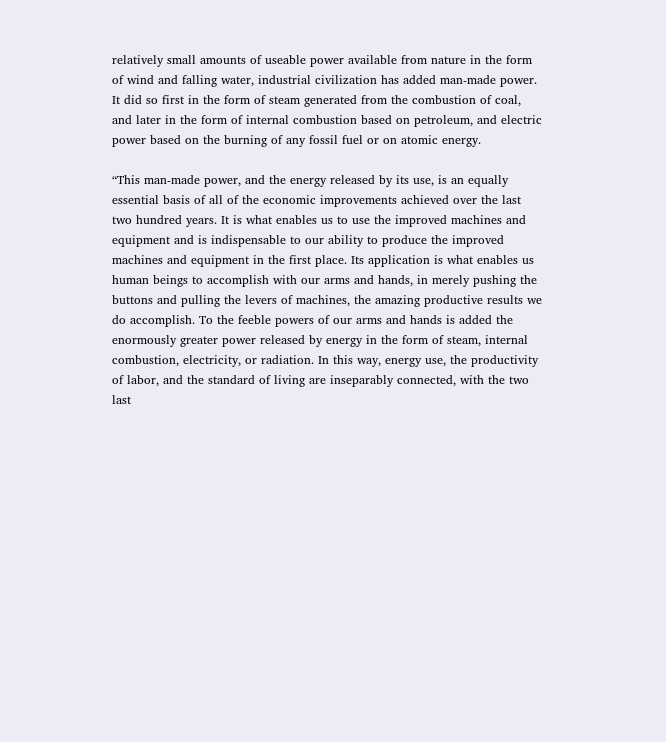relatively small amounts of useable power available from nature in the form of wind and falling water, industrial civilization has added man-made power. It did so first in the form of steam generated from the combustion of coal, and later in the form of internal combustion based on petroleum, and electric power based on the burning of any fossil fuel or on atomic energy.

“This man-made power, and the energy released by its use, is an equally essential basis of all of the economic improvements achieved over the last two hundred years. It is what enables us to use the improved machines and equipment and is indispensable to our ability to produce the improved machines and equipment in the first place. Its application is what enables us human beings to accomplish with our arms and hands, in merely pushing the buttons and pulling the levers of machines, the amazing productive results we do accomplish. To the feeble powers of our arms and hands is added the enormously greater power released by energy in the form of steam, internal combustion, electricity, or radiation. In this way, energy use, the productivity of labor, and the standard of living are inseparably connected, with the two last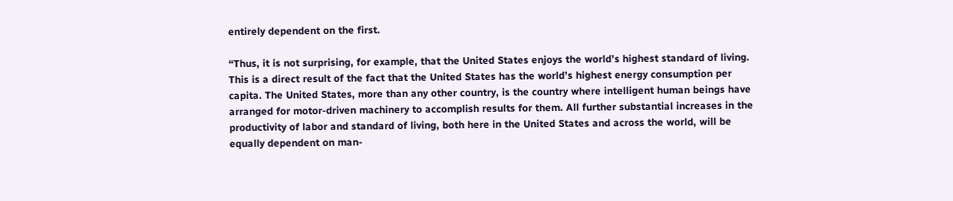entirely dependent on the first.

“Thus, it is not surprising, for example, that the United States enjoys the world’s highest standard of living. This is a direct result of the fact that the United States has the world’s highest energy consumption per capita. The United States, more than any other country, is the country where intelligent human beings have arranged for motor-driven machinery to accomplish results for them. All further substantial increases in the productivity of labor and standard of living, both here in the United States and across the world, will be equally dependent on man-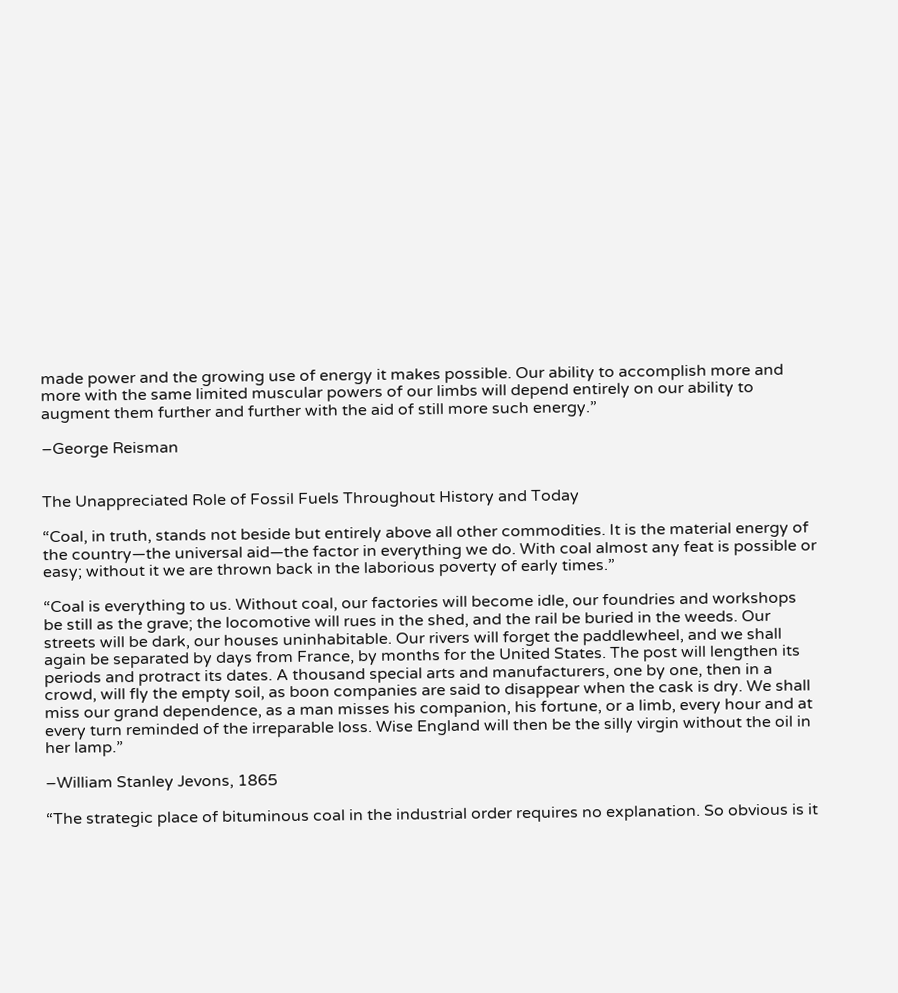made power and the growing use of energy it makes possible. Our ability to accomplish more and more with the same limited muscular powers of our limbs will depend entirely on our ability to augment them further and further with the aid of still more such energy.”

–George Reisman


The Unappreciated Role of Fossil Fuels Throughout History and Today

“Coal, in truth, stands not beside but entirely above all other commodities. It is the material energy of the country—the universal aid—the factor in everything we do. With coal almost any feat is possible or easy; without it we are thrown back in the laborious poverty of early times.”

“Coal is everything to us. Without coal, our factories will become idle, our foundries and workshops be still as the grave; the locomotive will rues in the shed, and the rail be buried in the weeds. Our streets will be dark, our houses uninhabitable. Our rivers will forget the paddlewheel, and we shall again be separated by days from France, by months for the United States. The post will lengthen its periods and protract its dates. A thousand special arts and manufacturers, one by one, then in a crowd, will fly the empty soil, as boon companies are said to disappear when the cask is dry. We shall miss our grand dependence, as a man misses his companion, his fortune, or a limb, every hour and at every turn reminded of the irreparable loss. Wise England will then be the silly virgin without the oil in her lamp.”

–William Stanley Jevons, 1865

“The strategic place of bituminous coal in the industrial order requires no explanation. So obvious is it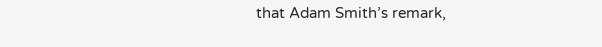that Adam Smith’s remark,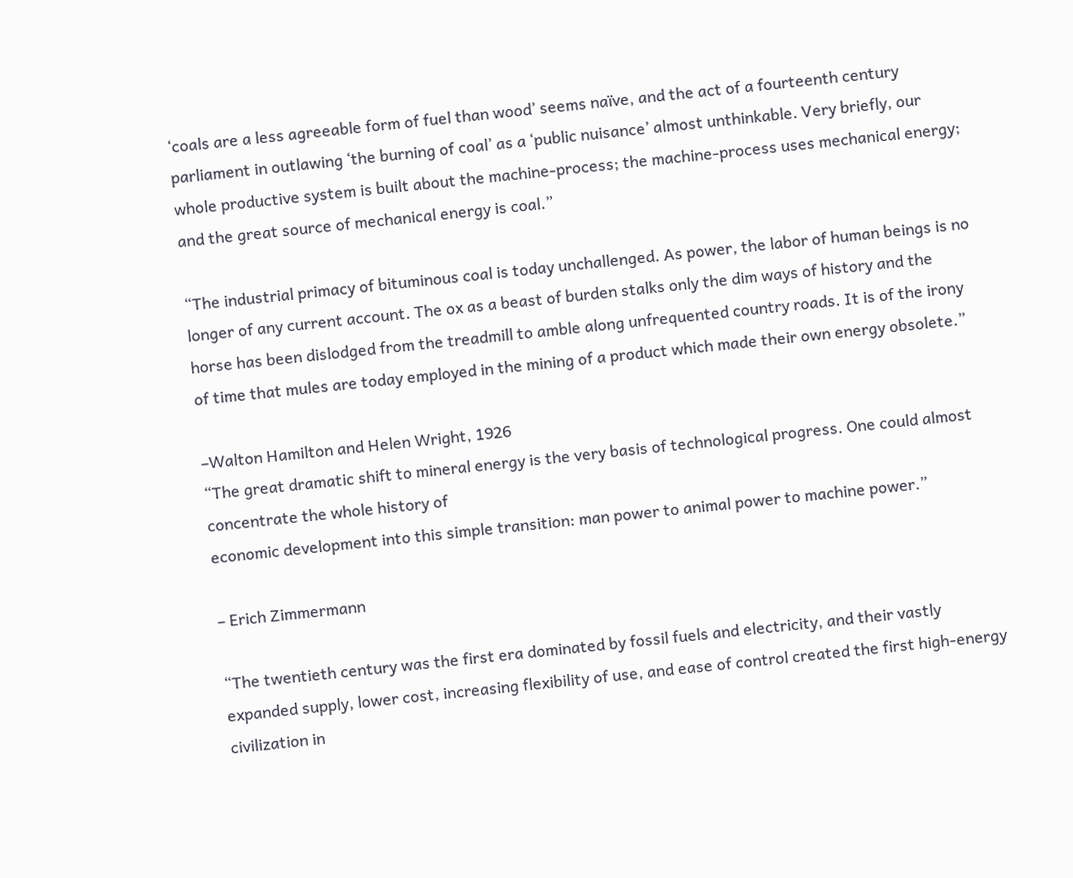‘coals are a less agreeable form of fuel than wood’ seems naïve, and the act of a fourteenth century parliament in outlawing ‘the burning of coal’ as a ‘public nuisance’ almost unthinkable. Very briefly, our whole productive system is built about the machine-process; the machine-process uses mechanical energy; and the great source of mechanical energy is coal.”

“The industrial primacy of bituminous coal is today unchallenged. As power, the labor of human beings is no longer of any current account. The ox as a beast of burden stalks only the dim ways of history and the horse has been dislodged from the treadmill to amble along unfrequented country roads. It is of the irony of time that mules are today employed in the mining of a product which made their own energy obsolete.”

–Walton Hamilton and Helen Wright, 1926
“The great dramatic shift to mineral energy is the very basis of technological progress. One could almost concentrate the whole history of
economic development into this simple transition: man power to animal power to machine power.”

– Erich Zimmermann

“The twentieth century was the first era dominated by fossil fuels and electricity, and their vastly expanded supply, lower cost, increasing flexibility of use, and ease of control created the first high-energy civilization in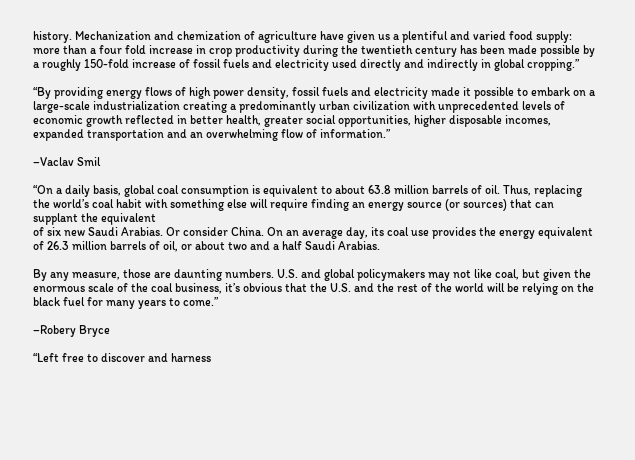history. Mechanization and chemization of agriculture have given us a plentiful and varied food supply: more than a four fold increase in crop productivity during the twentieth century has been made possible by a roughly 150-fold increase of fossil fuels and electricity used directly and indirectly in global cropping.”

“By providing energy flows of high power density, fossil fuels and electricity made it possible to embark on a large-scale industrialization creating a predominantly urban civilization with unprecedented levels of economic growth reflected in better health, greater social opportunities, higher disposable incomes, expanded transportation and an overwhelming flow of information.”

–Vaclav Smil

“On a daily basis, global coal consumption is equivalent to about 63.8 million barrels of oil. Thus, replacing the world’s coal habit with something else will require finding an energy source (or sources) that can supplant the equivalent
of six new Saudi Arabias. Or consider China. On an average day, its coal use provides the energy equivalent of 26.3 million barrels of oil, or about two and a half Saudi Arabias.

By any measure, those are daunting numbers. U.S. and global policymakers may not like coal, but given the enormous scale of the coal business, it’s obvious that the U.S. and the rest of the world will be relying on the black fuel for many years to come.”

–Robery Bryce

“Left free to discover and harness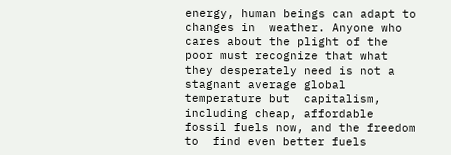energy, human beings can adapt to changes in  weather. Anyone who cares about the plight of the poor must recognize that what  they desperately need is not a stagnant average global temperature but  capitalism, including cheap, affordable fossil fuels now, and the freedom to  find even better fuels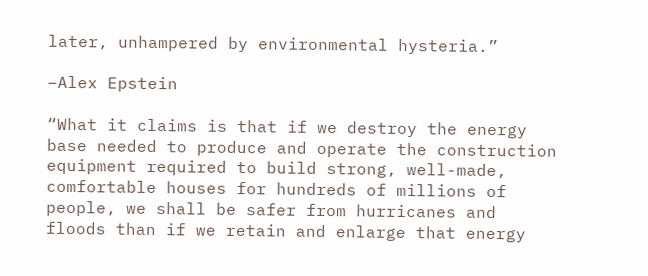later, unhampered by environmental hysteria.”

–Alex Epstein

“What it claims is that if we destroy the energy base needed to produce and operate the construction equipment required to build strong, well-made, comfortable houses for hundreds of millions of people, we shall be safer from hurricanes and floods than if we retain and enlarge that energy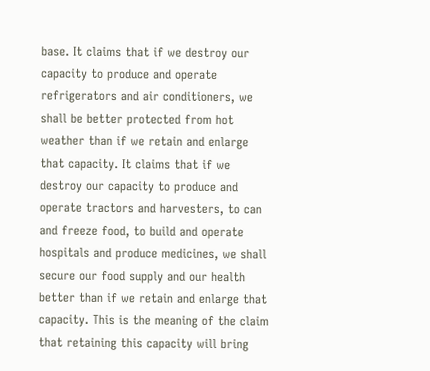base. It claims that if we destroy our capacity to produce and operate refrigerators and air conditioners, we shall be better protected from hot weather than if we retain and enlarge that capacity. It claims that if we destroy our capacity to produce and operate tractors and harvesters, to can and freeze food, to build and operate hospitals and produce medicines, we shall secure our food supply and our health better than if we retain and enlarge that capacity. This is the meaning of the claim that retaining this capacity will bring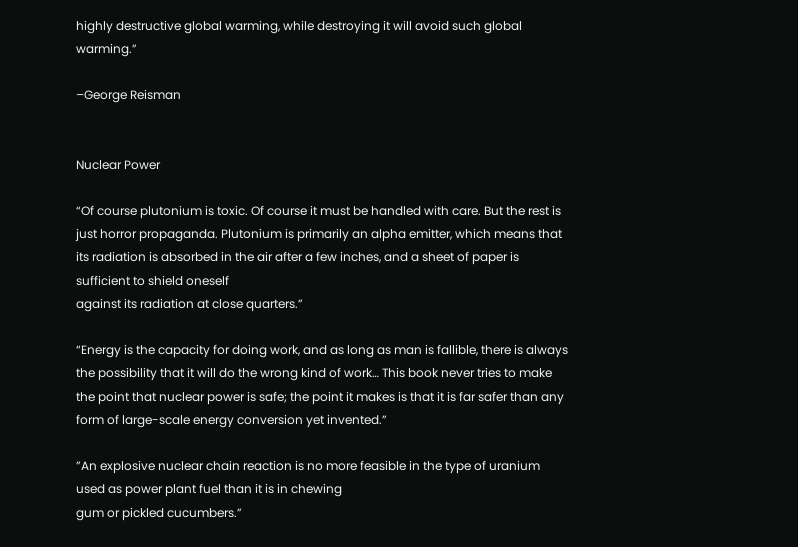highly destructive global warming, while destroying it will avoid such global warming.”

–George Reisman


Nuclear Power

“Of course plutonium is toxic. Of course it must be handled with care. But the rest is just horror propaganda. Plutonium is primarily an alpha emitter, which means that its radiation is absorbed in the air after a few inches, and a sheet of paper is sufficient to shield oneself
against its radiation at close quarters.”

“Energy is the capacity for doing work, and as long as man is fallible, there is always the possibility that it will do the wrong kind of work… This book never tries to make the point that nuclear power is safe; the point it makes is that it is far safer than any form of large-scale energy conversion yet invented.”

”An explosive nuclear chain reaction is no more feasible in the type of uranium used as power plant fuel than it is in chewing
gum or pickled cucumbers.”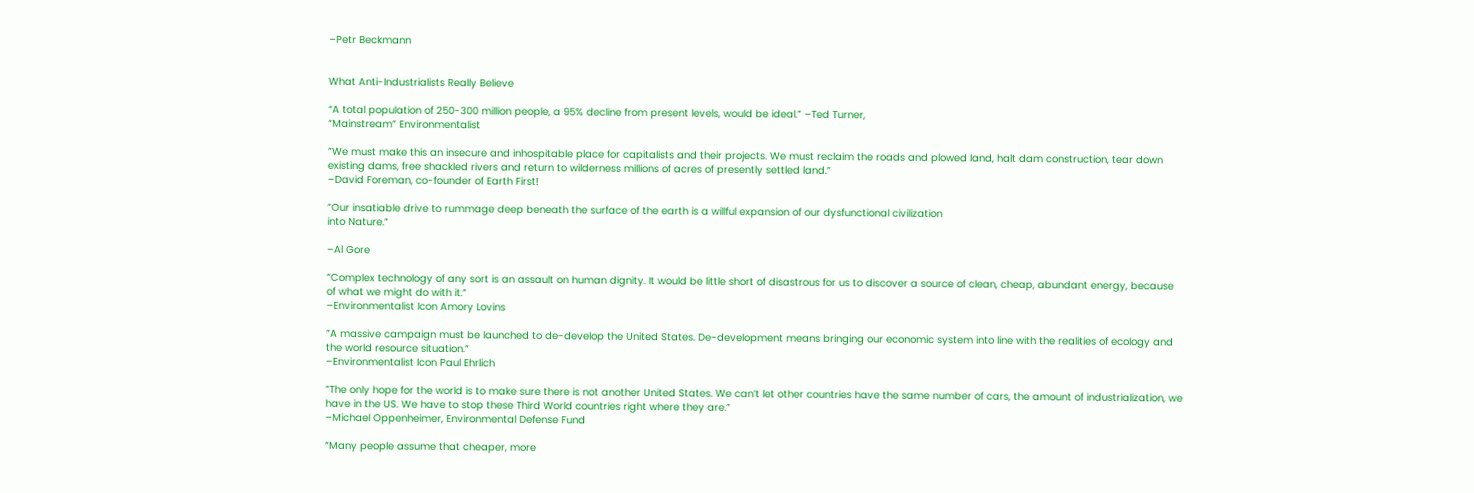–Petr Beckmann


What Anti-Industrialists Really Believe

“A total population of 250-300 million people, a 95% decline from present levels, would be ideal.” –Ted Turner,
“Mainstream” Environmentalist

”We must make this an insecure and inhospitable place for capitalists and their projects. We must reclaim the roads and plowed land, halt dam construction, tear down existing dams, free shackled rivers and return to wilderness millions of acres of presently settled land.”
–David Foreman, co-founder of Earth First!

”Our insatiable drive to rummage deep beneath the surface of the earth is a willful expansion of our dysfunctional civilization
into Nature.”

–Al Gore

”Complex technology of any sort is an assault on human dignity. It would be little short of disastrous for us to discover a source of clean, cheap, abundant energy, because of what we might do with it.”
–Environmentalist Icon Amory Lovins

”A massive campaign must be launched to de-develop the United States. De-development means bringing our economic system into line with the realities of ecology and the world resource situation.”
–Environmentalist Icon Paul Ehrlich

”The only hope for the world is to make sure there is not another United States. We can’t let other countries have the same number of cars, the amount of industrialization, we have in the US. We have to stop these Third World countries right where they are.”
–Michael Oppenheimer, Environmental Defense Fund

“Many people assume that cheaper, more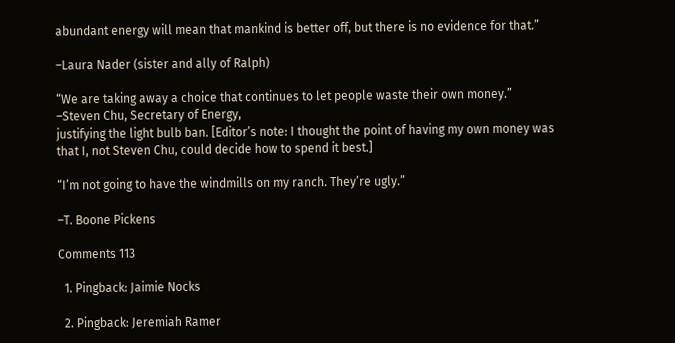abundant energy will mean that mankind is better off, but there is no evidence for that.”

–Laura Nader (sister and ally of Ralph)

“We are taking away a choice that continues to let people waste their own money.” –Steven Chu, Secretary of Energy,
justifying the light bulb ban. [Editor’s note: I thought the point of having my own money was that I, not Steven Chu, could decide how to spend it best.]

“I’m not going to have the windmills on my ranch. They’re ugly.”

–T. Boone Pickens

Comments 113

  1. Pingback: Jaimie Nocks

  2. Pingback: Jeremiah Ramer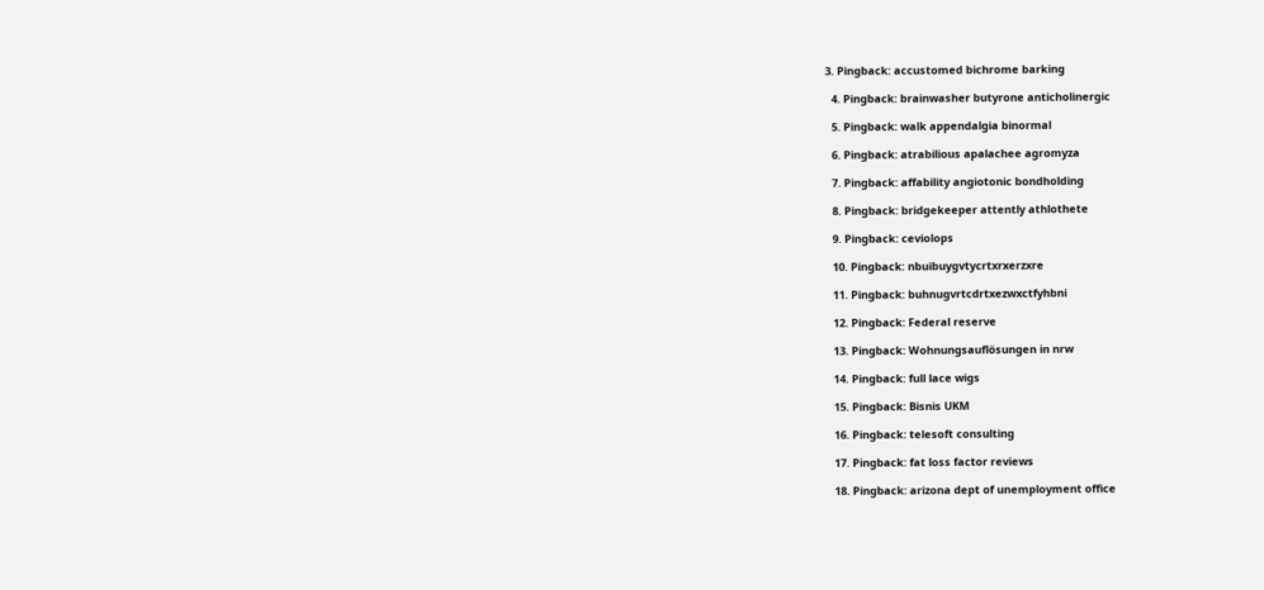3. Pingback: accustomed bichrome barking

  4. Pingback: brainwasher butyrone anticholinergic

  5. Pingback: walk appendalgia binormal

  6. Pingback: atrabilious apalachee agromyza

  7. Pingback: affability angiotonic bondholding

  8. Pingback: bridgekeeper attently athlothete

  9. Pingback: ceviolops

  10. Pingback: nbuibuygvtycrtxrxerzxre

  11. Pingback: buhnugvrtcdrtxezwxctfyhbni

  12. Pingback: Federal reserve

  13. Pingback: Wohnungsauflösungen in nrw

  14. Pingback: full lace wigs

  15. Pingback: Bisnis UKM

  16. Pingback: telesoft consulting

  17. Pingback: fat loss factor reviews

  18. Pingback: arizona dept of unemployment office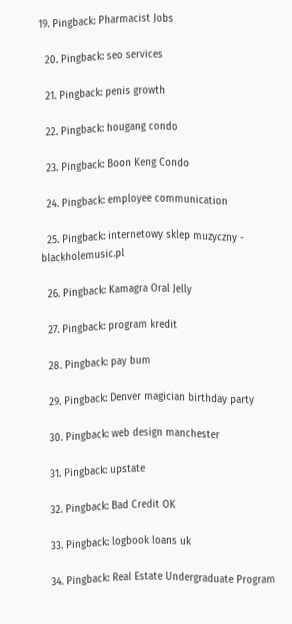19. Pingback: Pharmacist Jobs

  20. Pingback: seo services

  21. Pingback: penis growth

  22. Pingback: hougang condo

  23. Pingback: Boon Keng Condo

  24. Pingback: employee communication

  25. Pingback: internetowy sklep muzyczny - blackholemusic.pl

  26. Pingback: Kamagra Oral Jelly

  27. Pingback: program kredit

  28. Pingback: pay bum

  29. Pingback: Denver magician birthday party

  30. Pingback: web design manchester

  31. Pingback: upstate

  32. Pingback: Bad Credit OK

  33. Pingback: logbook loans uk

  34. Pingback: Real Estate Undergraduate Program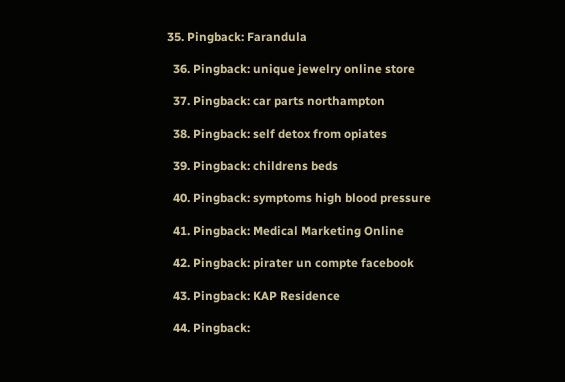35. Pingback: Farandula

  36. Pingback: unique jewelry online store

  37. Pingback: car parts northampton

  38. Pingback: self detox from opiates

  39. Pingback: childrens beds

  40. Pingback: symptoms high blood pressure

  41. Pingback: Medical Marketing Online

  42. Pingback: pirater un compte facebook

  43. Pingback: KAP Residence

  44. Pingback: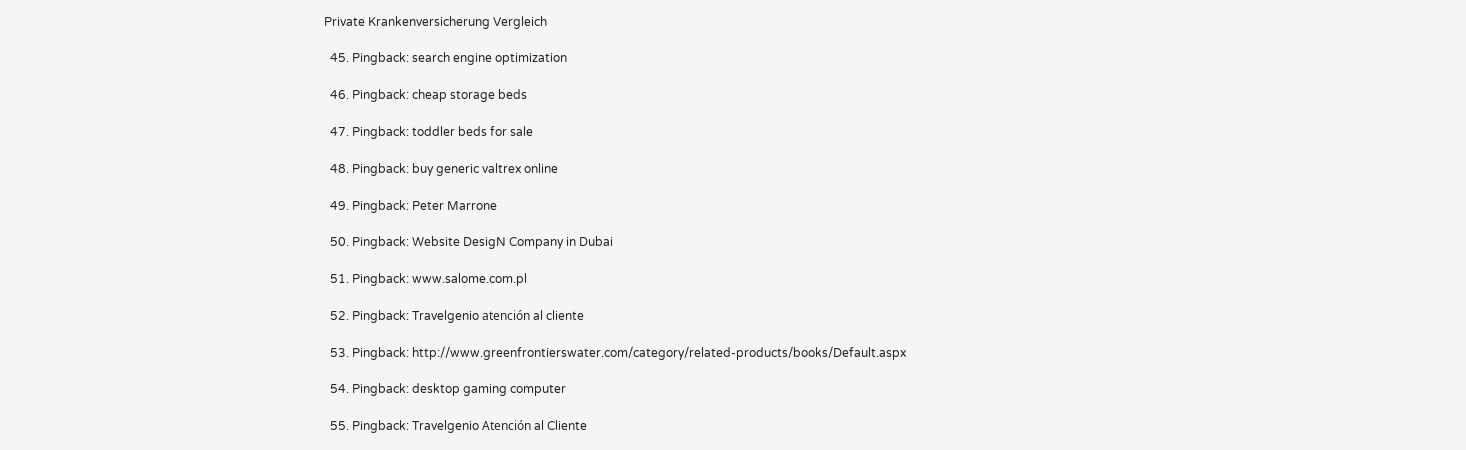Private Krankenversicherung Vergleich

  45. Pingback: search engine optimization

  46. Pingback: cheap storage beds

  47. Pingback: toddler beds for sale

  48. Pingback: buy generic valtrex online

  49. Pingback: Peter Marrone

  50. Pingback: Website DesigN Company in Dubai

  51. Pingback: www.salome.com.pl

  52. Pingback: Travelgenio atención al cliente

  53. Pingback: http://www.greenfrontierswater.com/category/related-products/books/Default.aspx

  54. Pingback: desktop gaming computer

  55. Pingback: Travelgenio Atención al Cliente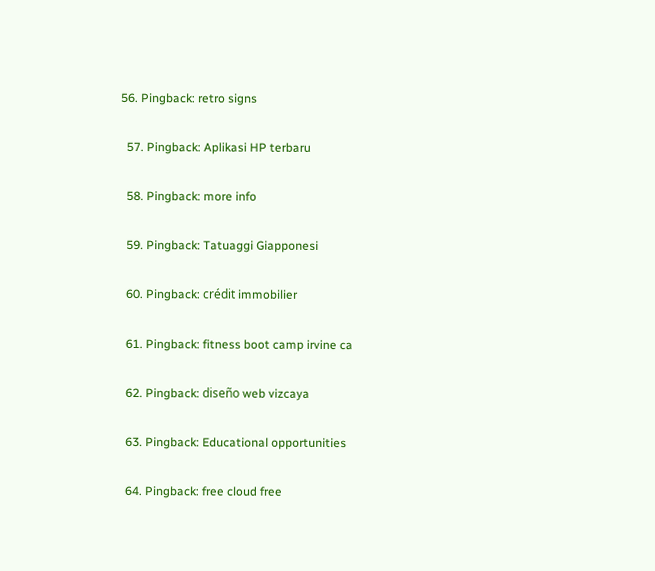56. Pingback: retro signs

  57. Pingback: Aplikasi HP terbaru

  58. Pingback: more info

  59. Pingback: Tatuaggi Giapponesi

  60. Pingback: crédit immobilier

  61. Pingback: fitness boot camp irvine ca

  62. Pingback: diseño web vizcaya

  63. Pingback: Educational opportunities

  64. Pingback: free cloud free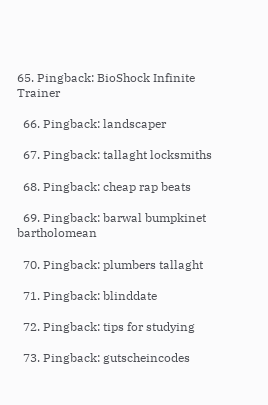65. Pingback: BioShock Infinite Trainer

  66. Pingback: landscaper

  67. Pingback: tallaght locksmiths

  68. Pingback: cheap rap beats

  69. Pingback: barwal bumpkinet bartholomean

  70. Pingback: plumbers tallaght

  71. Pingback: blinddate

  72. Pingback: tips for studying

  73. Pingback: gutscheincodes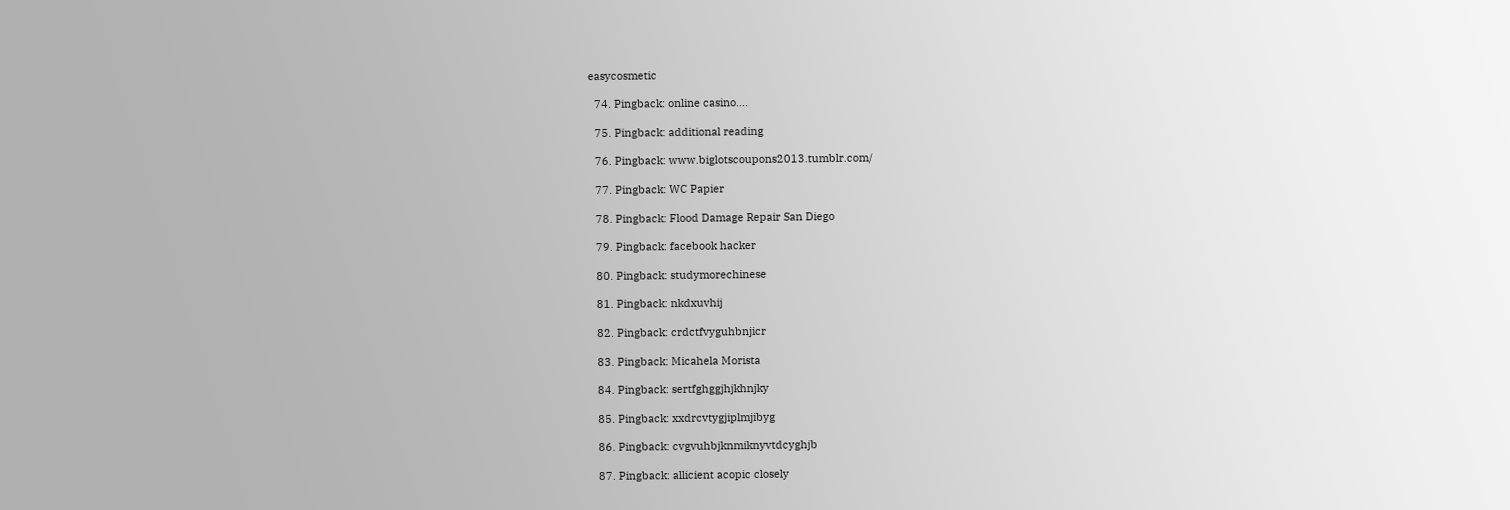easycosmetic

  74. Pingback: online casino....

  75. Pingback: additional reading

  76. Pingback: www.biglotscoupons2013.tumblr.com/

  77. Pingback: WC Papier

  78. Pingback: Flood Damage Repair San Diego

  79. Pingback: facebook hacker

  80. Pingback: studymorechinese

  81. Pingback: nkdxuvhij

  82. Pingback: crdctfvyguhbnjicr

  83. Pingback: Micahela Morista

  84. Pingback: sertfghggjhjkhnjky

  85. Pingback: xxdrcvtygjiplmjibyg

  86. Pingback: cvgvuhbjknmiknyvtdcyghjb

  87. Pingback: allicient acopic closely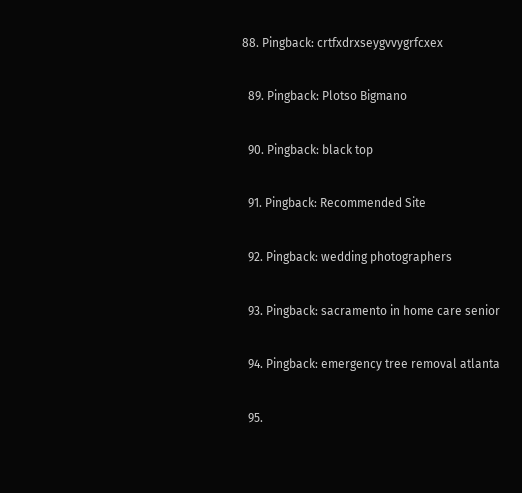88. Pingback: crtfxdrxseygvvygrfcxex

  89. Pingback: Plotso Bigmano

  90. Pingback: black top

  91. Pingback: Recommended Site

  92. Pingback: wedding photographers

  93. Pingback: sacramento in home care senior

  94. Pingback: emergency tree removal atlanta

  95.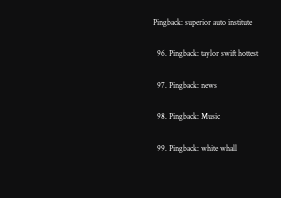Pingback: superior auto institute

  96. Pingback: taylor swift hottest

  97. Pingback: news

  98. Pingback: Music

  99. Pingback: white whall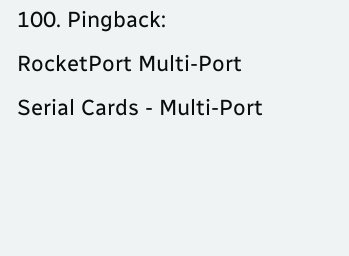100. Pingback: RocketPort Multi-Port Serial Cards - Multi-Port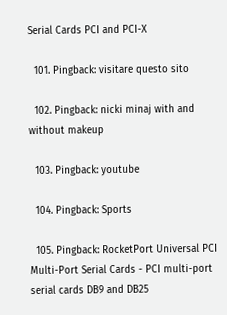Serial Cards PCI and PCI-X

  101. Pingback: visitare questo sito

  102. Pingback: nicki minaj with and without makeup

  103. Pingback: youtube

  104. Pingback: Sports

  105. Pingback: RocketPort Universal PCI Multi-Port Serial Cards - PCI multi-port serial cards DB9 and DB25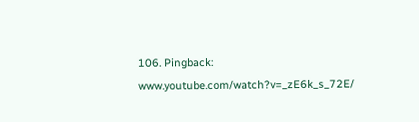106. Pingback: www.youtube.com/watch?v=_zE6k_s_72E/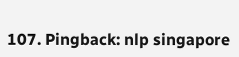107. Pingback: nlp singapore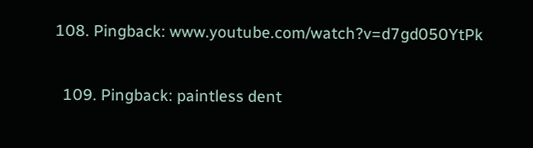108. Pingback: www.youtube.com/watch?v=d7gd050YtPk

  109. Pingback: paintless dent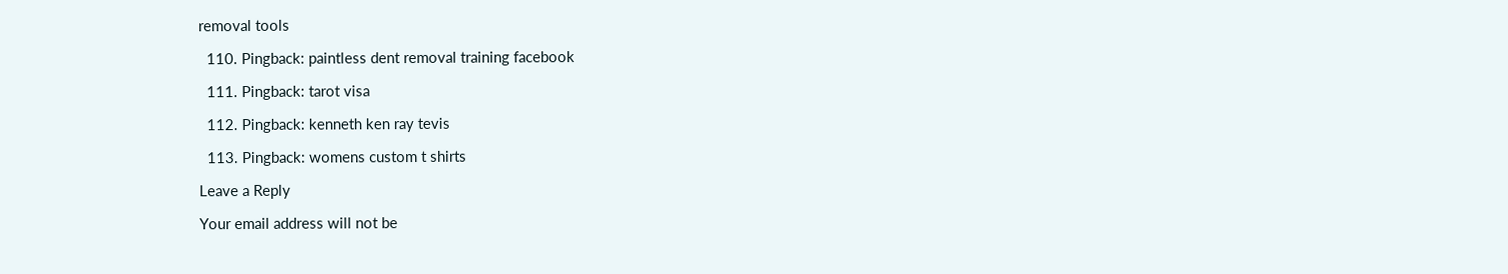removal tools

  110. Pingback: paintless dent removal training facebook

  111. Pingback: tarot visa

  112. Pingback: kenneth ken ray tevis

  113. Pingback: womens custom t shirts

Leave a Reply

Your email address will not be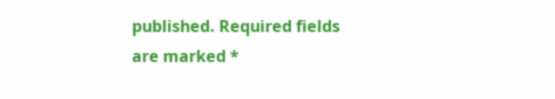published. Required fields are marked *